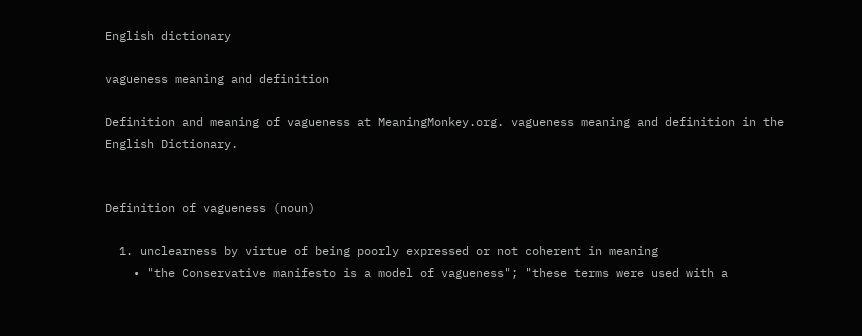English dictionary

vagueness meaning and definition

Definition and meaning of vagueness at MeaningMonkey.org. vagueness meaning and definition in the English Dictionary.


Definition of vagueness (noun)

  1. unclearness by virtue of being poorly expressed or not coherent in meaning
    • "the Conservative manifesto is a model of vagueness"; "these terms were used with a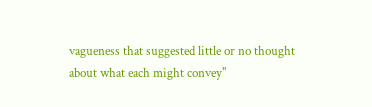vagueness that suggested little or no thought about what each might convey"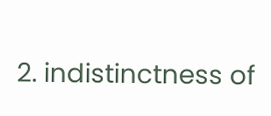2. indistinctness of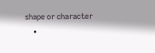shape or character
    •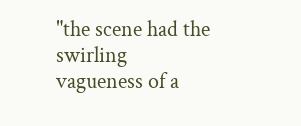"the scene had the swirling vagueness of a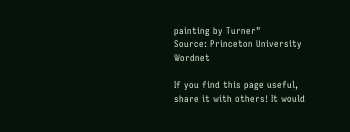painting by Turner"
Source: Princeton University Wordnet

If you find this page useful, share it with others! It would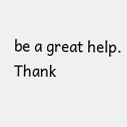be a great help. Thank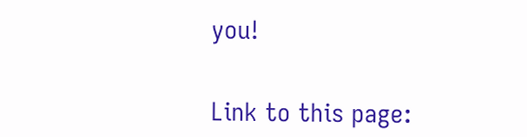you!


Link to this page: